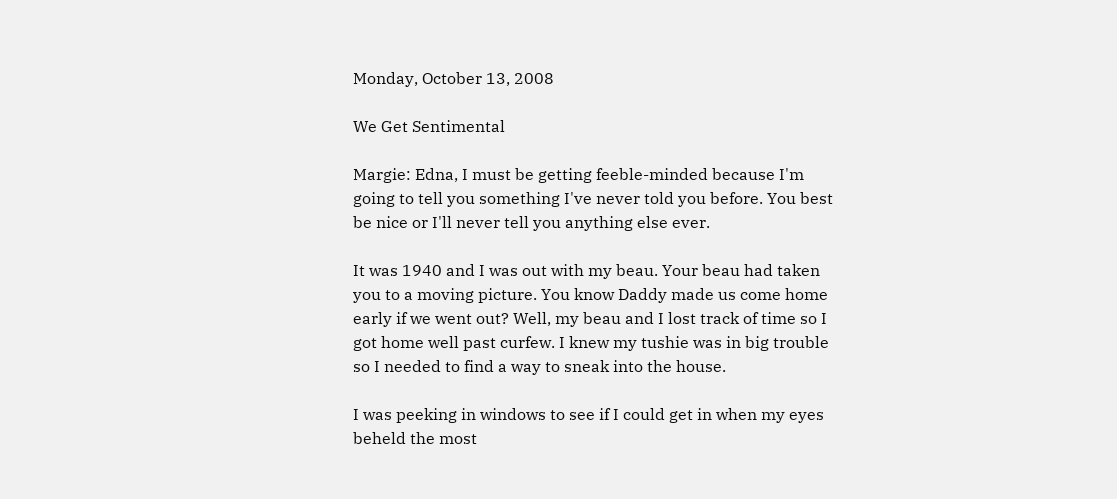Monday, October 13, 2008

We Get Sentimental

Margie: Edna, I must be getting feeble-minded because I'm going to tell you something I've never told you before. You best be nice or I'll never tell you anything else ever.

It was 1940 and I was out with my beau. Your beau had taken you to a moving picture. You know Daddy made us come home early if we went out? Well, my beau and I lost track of time so I got home well past curfew. I knew my tushie was in big trouble so I needed to find a way to sneak into the house.

I was peeking in windows to see if I could get in when my eyes beheld the most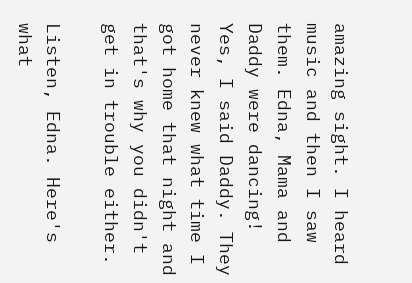amazing sight. I heard music and then I saw them. Edna, Mama and Daddy were dancing! Yes, I said Daddy. They never knew what time I got home that night and that's why you didn't get in trouble either.

Listen, Edna. Here's what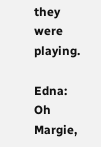they were playing.

Edna: Oh Margie,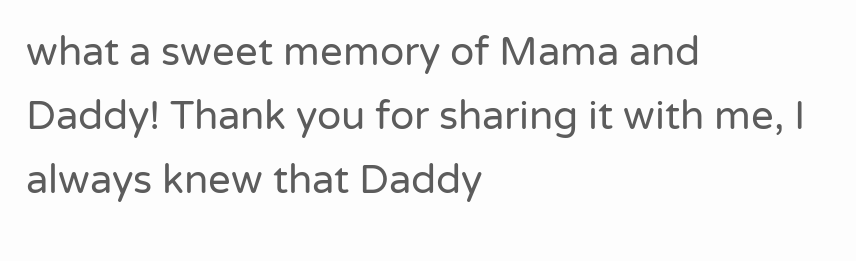what a sweet memory of Mama and Daddy! Thank you for sharing it with me, I always knew that Daddy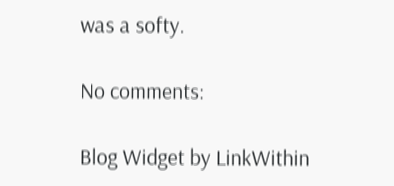was a softy.

No comments:

Blog Widget by LinkWithin